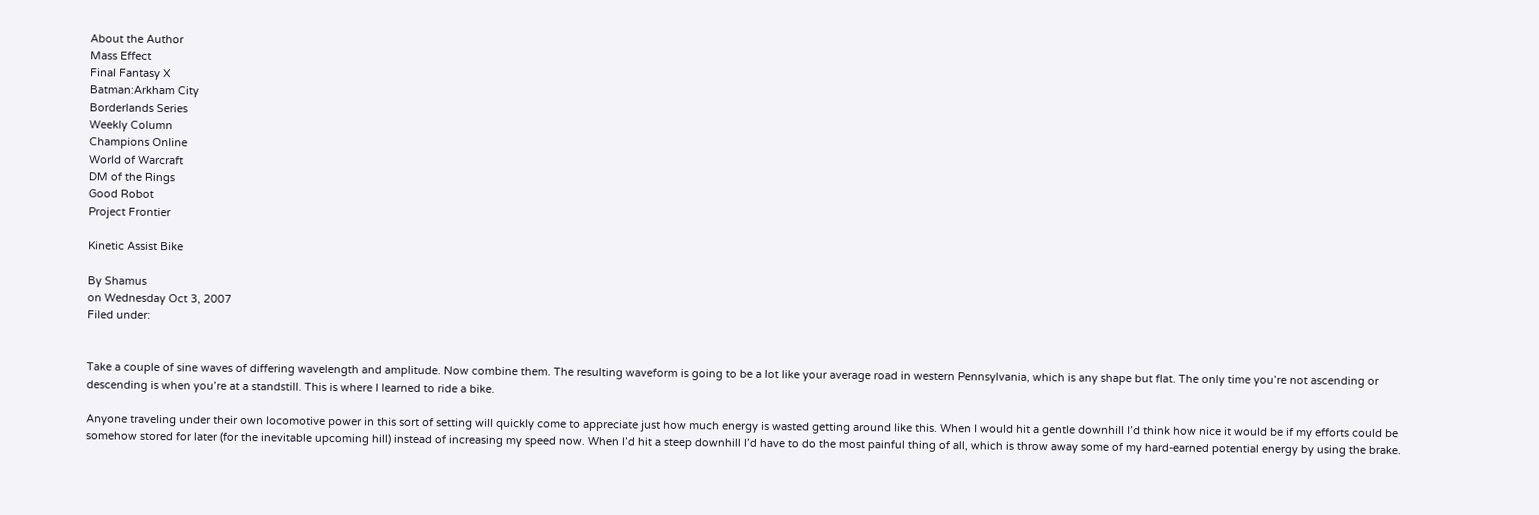About the Author
Mass Effect
Final Fantasy X
Batman:Arkham City
Borderlands Series
Weekly Column
Champions Online
World of Warcraft
DM of the Rings
Good Robot
Project Frontier

Kinetic Assist Bike

By Shamus
on Wednesday Oct 3, 2007
Filed under:


Take a couple of sine waves of differing wavelength and amplitude. Now combine them. The resulting waveform is going to be a lot like your average road in western Pennsylvania, which is any shape but flat. The only time you’re not ascending or descending is when you’re at a standstill. This is where I learned to ride a bike.

Anyone traveling under their own locomotive power in this sort of setting will quickly come to appreciate just how much energy is wasted getting around like this. When I would hit a gentle downhill I’d think how nice it would be if my efforts could be somehow stored for later (for the inevitable upcoming hill) instead of increasing my speed now. When I’d hit a steep downhill I’d have to do the most painful thing of all, which is throw away some of my hard-earned potential energy by using the brake.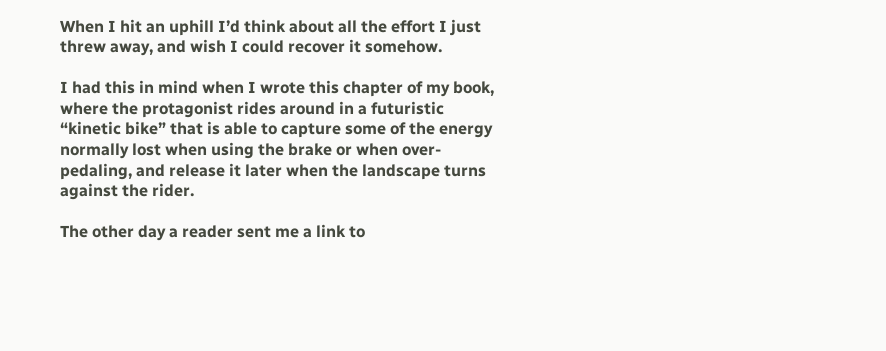When I hit an uphill I’d think about all the effort I just threw away, and wish I could recover it somehow.

I had this in mind when I wrote this chapter of my book, where the protagonist rides around in a futuristic “kinetic bike” that is able to capture some of the energy normally lost when using the brake or when over-pedaling, and release it later when the landscape turns against the rider.

The other day a reader sent me a link to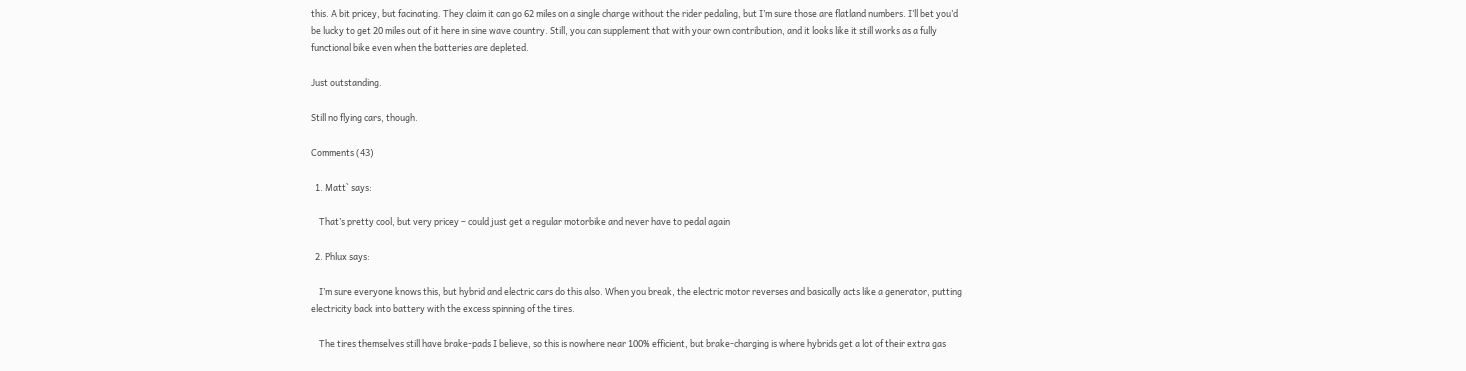this. A bit pricey, but facinating. They claim it can go 62 miles on a single charge without the rider pedaling, but I’m sure those are flatland numbers. I’ll bet you’d be lucky to get 20 miles out of it here in sine wave country. Still, you can supplement that with your own contribution, and it looks like it still works as a fully functional bike even when the batteries are depleted.

Just outstanding.

Still no flying cars, though.

Comments (43)

  1. Matt` says:

    That’s pretty cool, but very pricey – could just get a regular motorbike and never have to pedal again

  2. Phlux says:

    I’m sure everyone knows this, but hybrid and electric cars do this also. When you break, the electric motor reverses and basically acts like a generator, putting electricity back into battery with the excess spinning of the tires.

    The tires themselves still have brake-pads I believe, so this is nowhere near 100% efficient, but brake-charging is where hybrids get a lot of their extra gas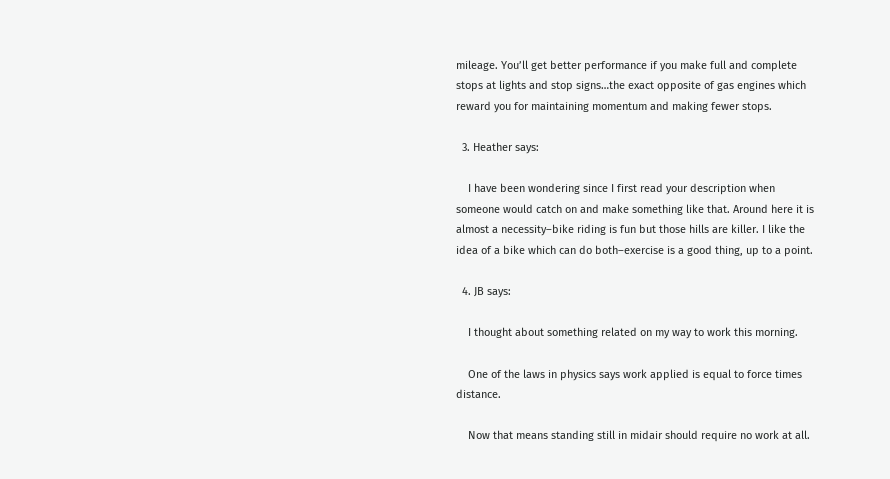mileage. You’ll get better performance if you make full and complete stops at lights and stop signs…the exact opposite of gas engines which reward you for maintaining momentum and making fewer stops.

  3. Heather says:

    I have been wondering since I first read your description when someone would catch on and make something like that. Around here it is almost a necessity–bike riding is fun but those hills are killer. I like the idea of a bike which can do both–exercise is a good thing, up to a point.

  4. JB says:

    I thought about something related on my way to work this morning.

    One of the laws in physics says work applied is equal to force times distance.

    Now that means standing still in midair should require no work at all.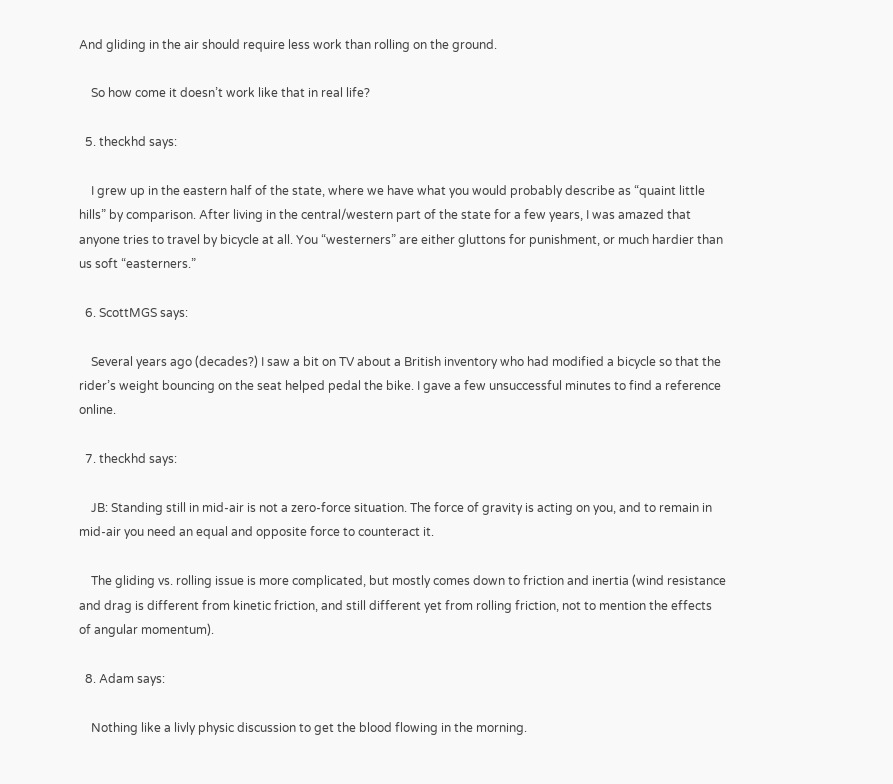And gliding in the air should require less work than rolling on the ground.

    So how come it doesn’t work like that in real life?

  5. theckhd says:

    I grew up in the eastern half of the state, where we have what you would probably describe as “quaint little hills” by comparison. After living in the central/western part of the state for a few years, I was amazed that anyone tries to travel by bicycle at all. You “westerners” are either gluttons for punishment, or much hardier than us soft “easterners.”

  6. ScottMGS says:

    Several years ago (decades?) I saw a bit on TV about a British inventory who had modified a bicycle so that the rider’s weight bouncing on the seat helped pedal the bike. I gave a few unsuccessful minutes to find a reference online.

  7. theckhd says:

    JB: Standing still in mid-air is not a zero-force situation. The force of gravity is acting on you, and to remain in mid-air you need an equal and opposite force to counteract it.

    The gliding vs. rolling issue is more complicated, but mostly comes down to friction and inertia (wind resistance and drag is different from kinetic friction, and still different yet from rolling friction, not to mention the effects of angular momentum).

  8. Adam says:

    Nothing like a livly physic discussion to get the blood flowing in the morning.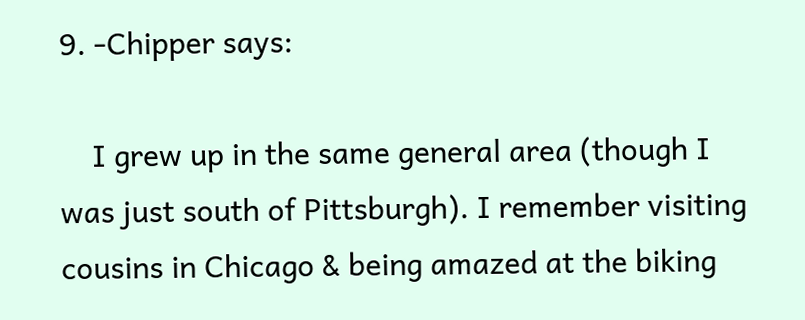9. -Chipper says:

    I grew up in the same general area (though I was just south of Pittsburgh). I remember visiting cousins in Chicago & being amazed at the biking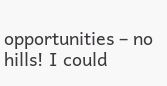opportunities – no hills! I could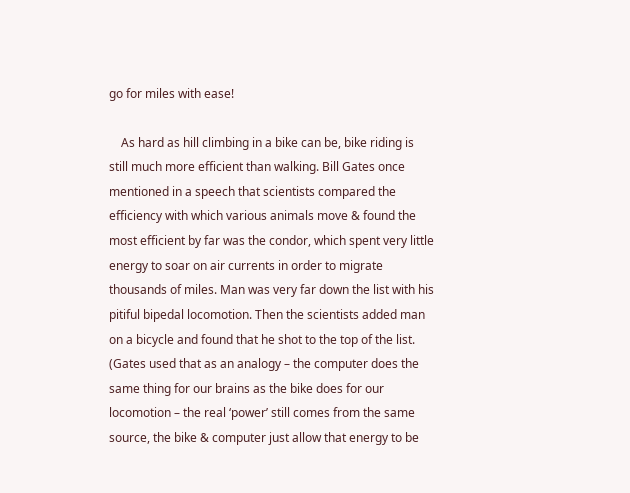go for miles with ease!

    As hard as hill climbing in a bike can be, bike riding is still much more efficient than walking. Bill Gates once mentioned in a speech that scientists compared the efficiency with which various animals move & found the most efficient by far was the condor, which spent very little energy to soar on air currents in order to migrate thousands of miles. Man was very far down the list with his pitiful bipedal locomotion. Then the scientists added man on a bicycle and found that he shot to the top of the list. (Gates used that as an analogy – the computer does the same thing for our brains as the bike does for our locomotion – the real ‘power’ still comes from the same source, the bike & computer just allow that energy to be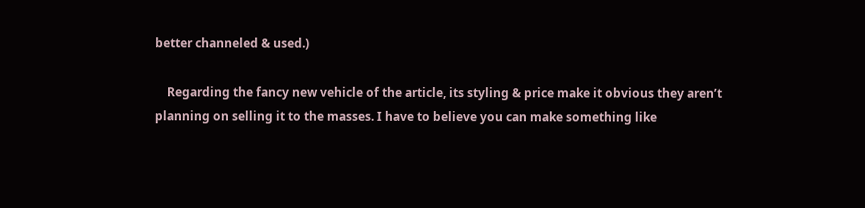better channeled & used.)

    Regarding the fancy new vehicle of the article, its styling & price make it obvious they aren’t planning on selling it to the masses. I have to believe you can make something like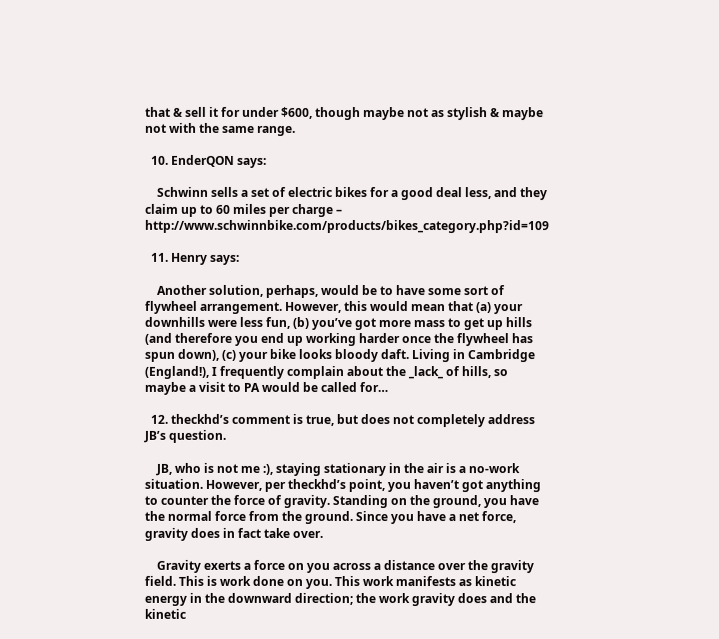that & sell it for under $600, though maybe not as stylish & maybe not with the same range.

  10. EnderQON says:

    Schwinn sells a set of electric bikes for a good deal less, and they claim up to 60 miles per charge – http://www.schwinnbike.com/products/bikes_category.php?id=109

  11. Henry says:

    Another solution, perhaps, would be to have some sort of flywheel arrangement. However, this would mean that (a) your downhills were less fun, (b) you’ve got more mass to get up hills (and therefore you end up working harder once the flywheel has spun down), (c) your bike looks bloody daft. Living in Cambridge (England!), I frequently complain about the _lack_ of hills, so maybe a visit to PA would be called for…

  12. theckhd’s comment is true, but does not completely address JB’s question.

    JB, who is not me :), staying stationary in the air is a no-work situation. However, per theckhd’s point, you haven’t got anything to counter the force of gravity. Standing on the ground, you have the normal force from the ground. Since you have a net force, gravity does in fact take over.

    Gravity exerts a force on you across a distance over the gravity field. This is work done on you. This work manifests as kinetic energy in the downward direction; the work gravity does and the kinetic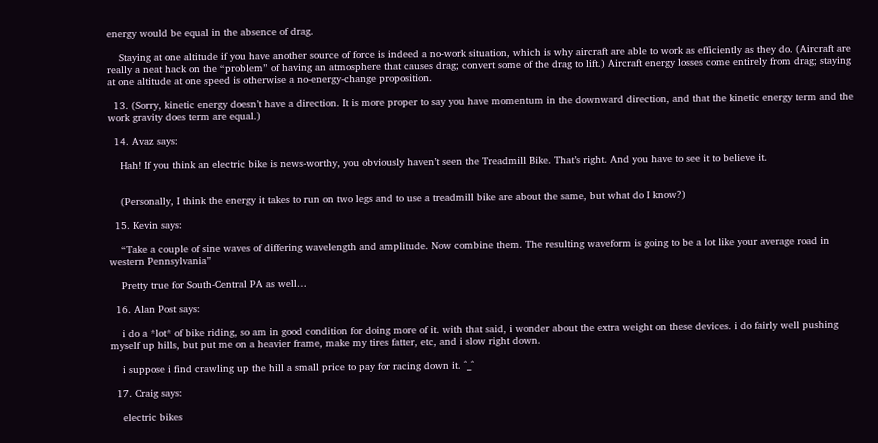energy would be equal in the absence of drag.

    Staying at one altitude if you have another source of force is indeed a no-work situation, which is why aircraft are able to work as efficiently as they do. (Aircraft are really a neat hack on the “problem” of having an atmosphere that causes drag; convert some of the drag to lift.) Aircraft energy losses come entirely from drag; staying at one altitude at one speed is otherwise a no-energy-change proposition.

  13. (Sorry, kinetic energy doesn’t have a direction. It is more proper to say you have momentum in the downward direction, and that the kinetic energy term and the work gravity does term are equal.)

  14. Avaz says:

    Hah! If you think an electric bike is news-worthy, you obviously haven’t seen the Treadmill Bike. That’s right. And you have to see it to believe it.


    (Personally, I think the energy it takes to run on two legs and to use a treadmill bike are about the same, but what do I know?)

  15. Kevin says:

    “Take a couple of sine waves of differing wavelength and amplitude. Now combine them. The resulting waveform is going to be a lot like your average road in western Pennsylvania”

    Pretty true for South-Central PA as well…

  16. Alan Post says:

    i do a *lot* of bike riding, so am in good condition for doing more of it. with that said, i wonder about the extra weight on these devices. i do fairly well pushing myself up hills, but put me on a heavier frame, make my tires fatter, etc, and i slow right down.

    i suppose i find crawling up the hill a small price to pay for racing down it. ^_^

  17. Craig says:

    electric bikes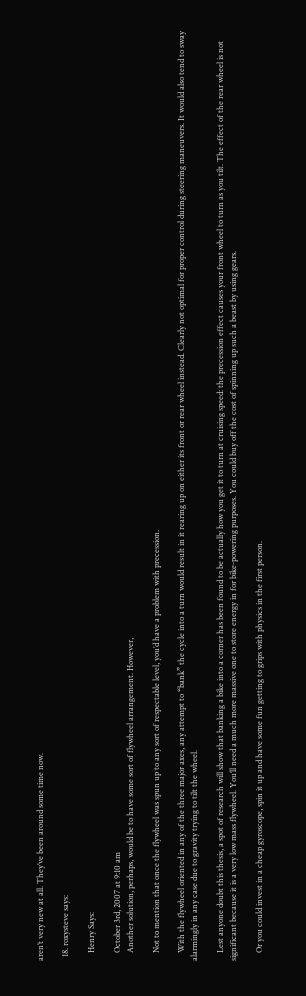aren’t very new at all. They’ve been around some time now.

  18. roxysteve says:

    Henry Says:

    October 3rd, 2007 at 9:10 am
    Another solution, perhaps, would be to have some sort of flywheel arrangement. However,

    Not to mention that once the flywheel was spun up to any sort of respectable level, you’d have a problem with precession.

    With the flywheel oriented in any of the three major axes, any attempt to “bank” the cycle into a turn would result in it rearing up on either its front or rear wheel instead. Clearly not optimal for proper control during steering maneuvers. It would also tend to sway alarmingly in any case due to gravity trying to tilt the wheel.

    Lest anyone doubt this thesis, a spot of research will show that banking a bike into a corner has been found to be actually how you get it to turn at cruising speed: the precession effect causes your front wheel to turn as you tilt. The effect of the rear wheel is not significant because it is a very low mass flywheel. You’ll need a much more massive one to store energy in for bike-powering purposes. You could buy off the cost of spinning up such a beast by using gears.

    Or you could invest in a cheap gyroscope, spin it up and have some fun getting to grips with physics in the first person.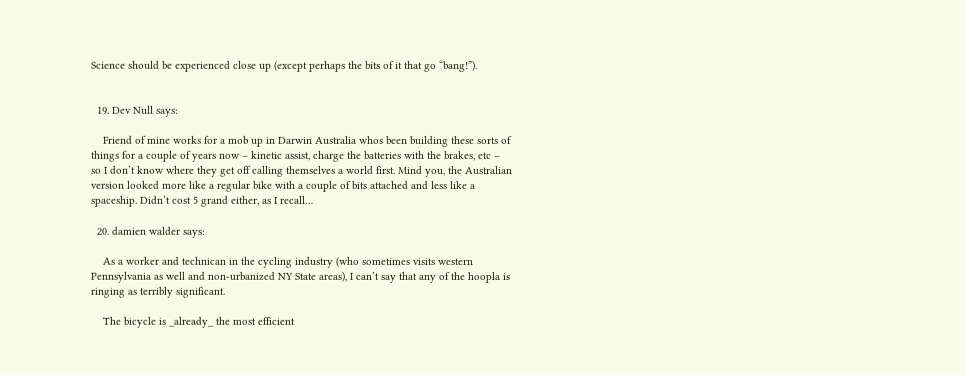Science should be experienced close up (except perhaps the bits of it that go “bang!”).


  19. Dev Null says:

    Friend of mine works for a mob up in Darwin Australia whos been building these sorts of things for a couple of years now – kinetic assist, charge the batteries with the brakes, etc – so I don’t know where they get off calling themselves a world first. Mind you, the Australian version looked more like a regular bike with a couple of bits attached and less like a spaceship. Didn’t cost 5 grand either, as I recall…

  20. damien walder says:

    As a worker and technican in the cycling industry (who sometimes visits western Pennsylvania as well and non-urbanized NY State areas), I can’t say that any of the hoopla is ringing as terribly significant.

    The bicycle is _already_ the most efficient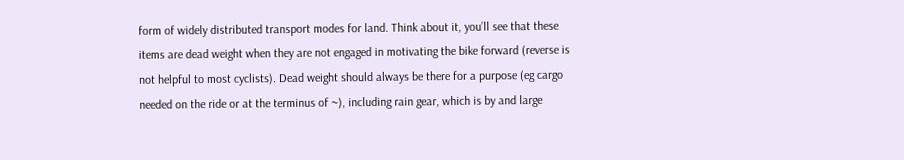form of widely distributed transport modes for land. Think about it, you’ll see that these items are dead weight when they are not engaged in motivating the bike forward (reverse is not helpful to most cyclists). Dead weight should always be there for a purpose (eg cargo needed on the ride or at the terminus of ~), including rain gear, which is by and large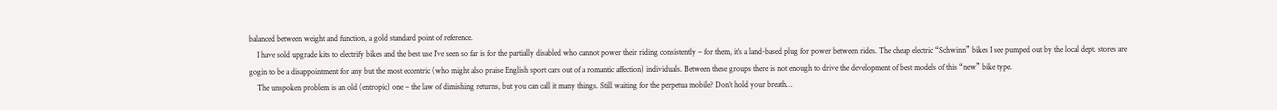balanced between weight and function, a gold standard point of reference.
    I have sold upgrade kits to electrify bikes and the best use I’ve seen so far is for the partially disabled who cannot power their riding consistently – for them, it’s a land-based plug for power between rides. The cheap electric “Schwinn” bikes I see pumped out by the local dept. stores are gogin to be a disappointment for any but the most eccentric (who might also praise English sport cars out of a romantic affection) individuals. Between these groups there is not enough to drive the development of best models of this “new” bike type.
    The unspoken problem is an old (entropic) one – the law of dimishing returns, but you can call it many things. Still waiting for the perpetua mobile? Don’t hold your breath…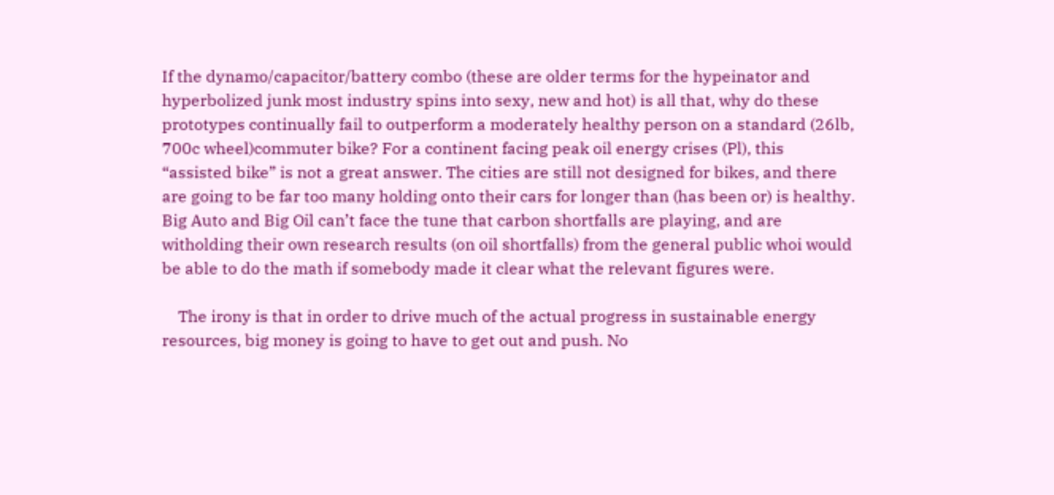If the dynamo/capacitor/battery combo (these are older terms for the hypeinator and hyperbolized junk most industry spins into sexy, new and hot) is all that, why do these prototypes continually fail to outperform a moderately healthy person on a standard (26lb, 700c wheel)commuter bike? For a continent facing peak oil energy crises (Pl), this “assisted bike” is not a great answer. The cities are still not designed for bikes, and there are going to be far too many holding onto their cars for longer than (has been or) is healthy. Big Auto and Big Oil can’t face the tune that carbon shortfalls are playing, and are witholding their own research results (on oil shortfalls) from the general public whoi would be able to do the math if somebody made it clear what the relevant figures were.

    The irony is that in order to drive much of the actual progress in sustainable energy resources, big money is going to have to get out and push. No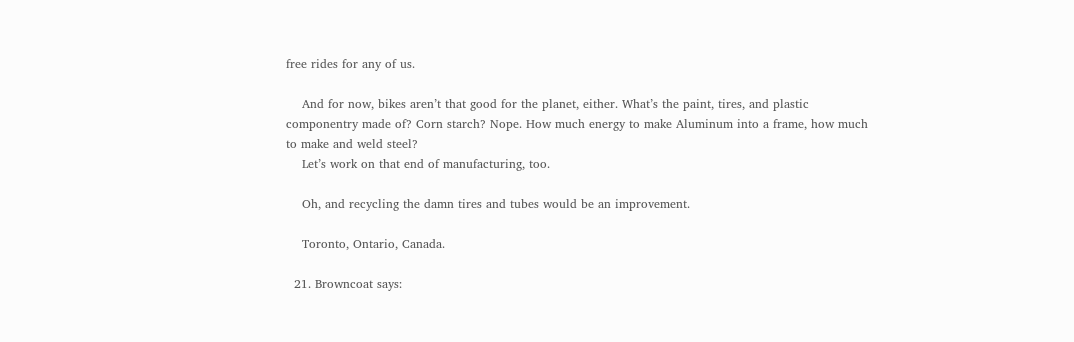free rides for any of us.

    And for now, bikes aren’t that good for the planet, either. What’s the paint, tires, and plastic componentry made of? Corn starch? Nope. How much energy to make Aluminum into a frame, how much to make and weld steel?
    Let’s work on that end of manufacturing, too.

    Oh, and recycling the damn tires and tubes would be an improvement.

    Toronto, Ontario, Canada.

  21. Browncoat says: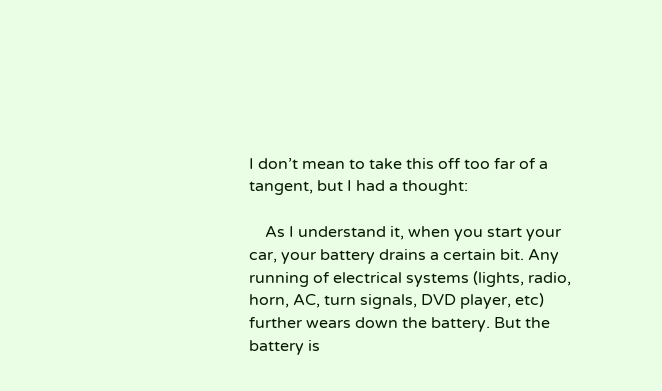I don’t mean to take this off too far of a tangent, but I had a thought:

    As I understand it, when you start your car, your battery drains a certain bit. Any running of electrical systems (lights, radio, horn, AC, turn signals, DVD player, etc) further wears down the battery. But the battery is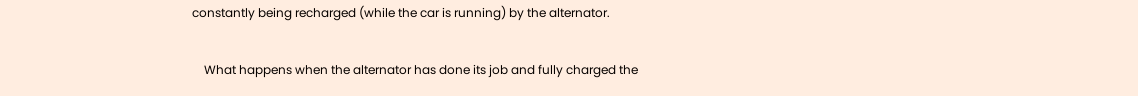constantly being recharged (while the car is running) by the alternator.

    What happens when the alternator has done its job and fully charged the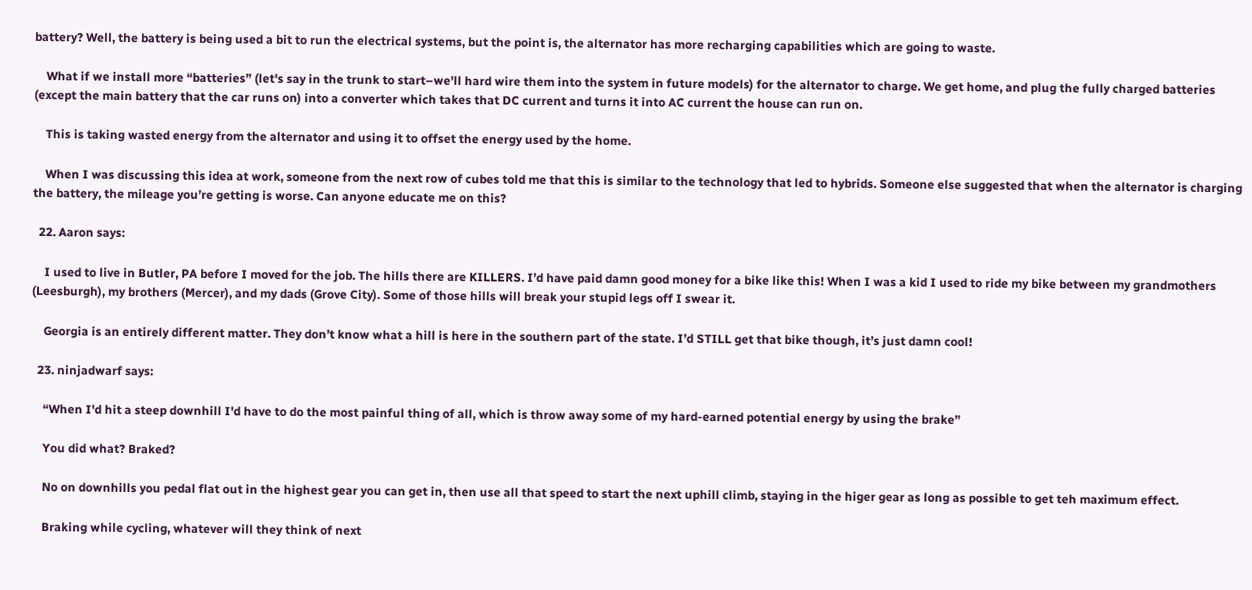battery? Well, the battery is being used a bit to run the electrical systems, but the point is, the alternator has more recharging capabilities which are going to waste.

    What if we install more “batteries” (let's say in the trunk to start–we'll hard wire them into the system in future models) for the alternator to charge. We get home, and plug the fully charged batteries (except the main battery that the car runs on) into a converter which takes that DC current and turns it into AC current the house can run on.

    This is taking wasted energy from the alternator and using it to offset the energy used by the home.

    When I was discussing this idea at work, someone from the next row of cubes told me that this is similar to the technology that led to hybrids. Someone else suggested that when the alternator is charging the battery, the mileage you’re getting is worse. Can anyone educate me on this?

  22. Aaron says:

    I used to live in Butler, PA before I moved for the job. The hills there are KILLERS. I’d have paid damn good money for a bike like this! When I was a kid I used to ride my bike between my grandmothers (Leesburgh), my brothers (Mercer), and my dads (Grove City). Some of those hills will break your stupid legs off I swear it.

    Georgia is an entirely different matter. They don’t know what a hill is here in the southern part of the state. I’d STILL get that bike though, it’s just damn cool!

  23. ninjadwarf says:

    “When I'd hit a steep downhill I'd have to do the most painful thing of all, which is throw away some of my hard-earned potential energy by using the brake”

    You did what? Braked?

    No on downhills you pedal flat out in the highest gear you can get in, then use all that speed to start the next uphill climb, staying in the higer gear as long as possible to get teh maximum effect.

    Braking while cycling, whatever will they think of next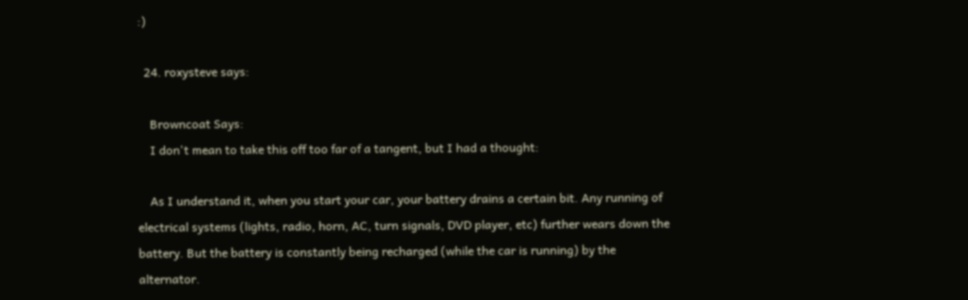:)

  24. roxysteve says:

    Browncoat Says:
    I don't mean to take this off too far of a tangent, but I had a thought:

    As I understand it, when you start your car, your battery drains a certain bit. Any running of electrical systems (lights, radio, horn, AC, turn signals, DVD player, etc) further wears down the battery. But the battery is constantly being recharged (while the car is running) by the alternator.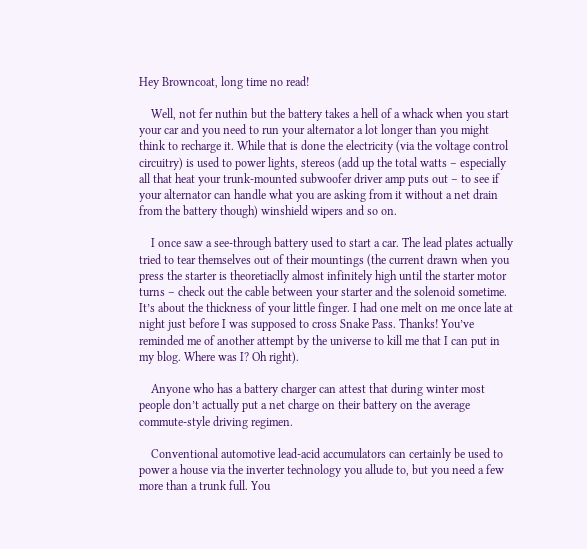Hey Browncoat, long time no read!

    Well, not fer nuthin but the battery takes a hell of a whack when you start your car and you need to run your alternator a lot longer than you might think to recharge it. While that is done the electricity (via the voltage control circuitry) is used to power lights, stereos (add up the total watts – especially all that heat your trunk-mounted subwoofer driver amp puts out – to see if your alternator can handle what you are asking from it without a net drain from the battery though) winshield wipers and so on.

    I once saw a see-through battery used to start a car. The lead plates actually tried to tear themselves out of their mountings (the current drawn when you press the starter is theoretiaclly almost infinitely high until the starter motor turns – check out the cable between your starter and the solenoid sometime. It’s about the thickness of your little finger. I had one melt on me once late at night just before I was supposed to cross Snake Pass. Thanks! You’ve reminded me of another attempt by the universe to kill me that I can put in my blog. Where was I? Oh right).

    Anyone who has a battery charger can attest that during winter most people don’t actually put a net charge on their battery on the average commute-style driving regimen.

    Conventional automotive lead-acid accumulators can certainly be used to power a house via the inverter technology you allude to, but you need a few more than a trunk full. You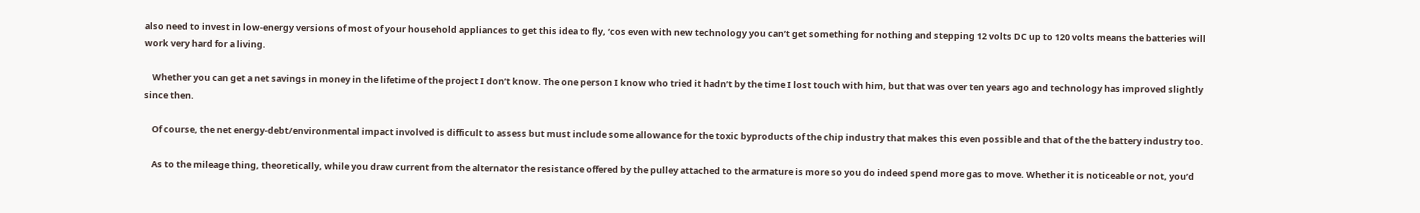also need to invest in low-energy versions of most of your household appliances to get this idea to fly, ‘cos even with new technology you can’t get something for nothing and stepping 12 volts DC up to 120 volts means the batteries will work very hard for a living.

    Whether you can get a net savings in money in the lifetime of the project I don’t know. The one person I know who tried it hadn’t by the time I lost touch with him, but that was over ten years ago and technology has improved slightly since then.

    Of course, the net energy-debt/environmental impact involved is difficult to assess but must include some allowance for the toxic byproducts of the chip industry that makes this even possible and that of the the battery industry too.

    As to the mileage thing, theoretically, while you draw current from the alternator the resistance offered by the pulley attached to the armature is more so you do indeed spend more gas to move. Whether it is noticeable or not, you’d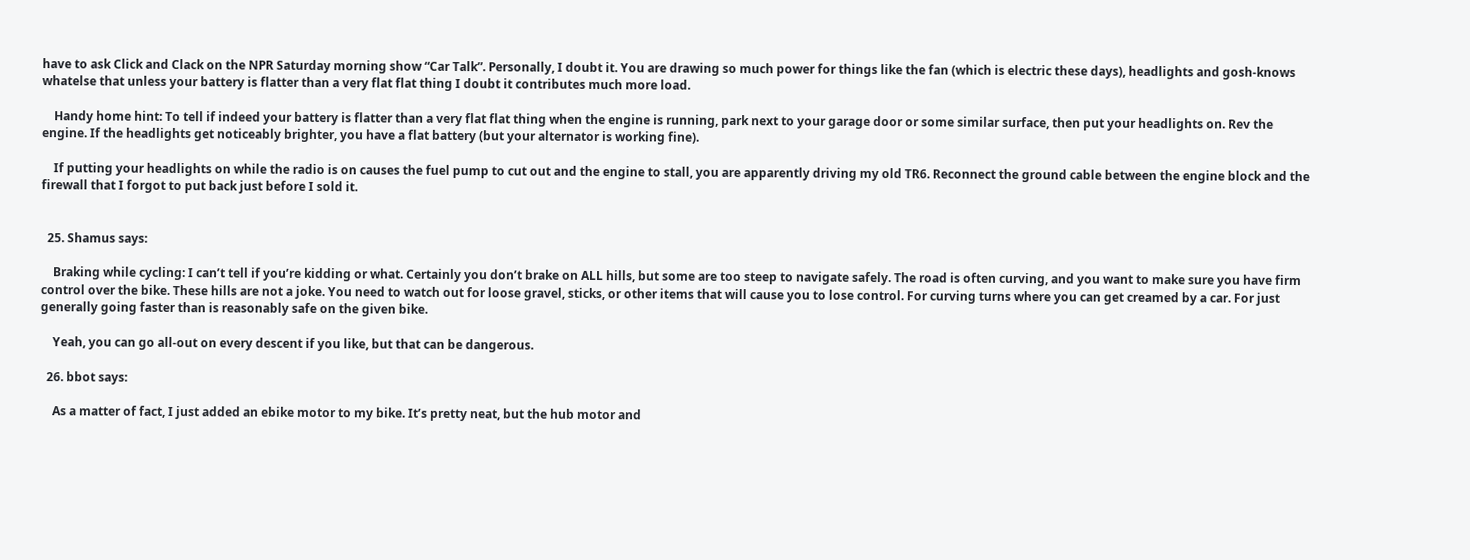have to ask Click and Clack on the NPR Saturday morning show “Car Talk”. Personally, I doubt it. You are drawing so much power for things like the fan (which is electric these days), headlights and gosh-knows whatelse that unless your battery is flatter than a very flat flat thing I doubt it contributes much more load.

    Handy home hint: To tell if indeed your battery is flatter than a very flat flat thing when the engine is running, park next to your garage door or some similar surface, then put your headlights on. Rev the engine. If the headlights get noticeably brighter, you have a flat battery (but your alternator is working fine).

    If putting your headlights on while the radio is on causes the fuel pump to cut out and the engine to stall, you are apparently driving my old TR6. Reconnect the ground cable between the engine block and the firewall that I forgot to put back just before I sold it.


  25. Shamus says:

    Braking while cycling: I can’t tell if you’re kidding or what. Certainly you don’t brake on ALL hills, but some are too steep to navigate safely. The road is often curving, and you want to make sure you have firm control over the bike. These hills are not a joke. You need to watch out for loose gravel, sticks, or other items that will cause you to lose control. For curving turns where you can get creamed by a car. For just generally going faster than is reasonably safe on the given bike.

    Yeah, you can go all-out on every descent if you like, but that can be dangerous.

  26. bbot says:

    As a matter of fact, I just added an ebike motor to my bike. It’s pretty neat, but the hub motor and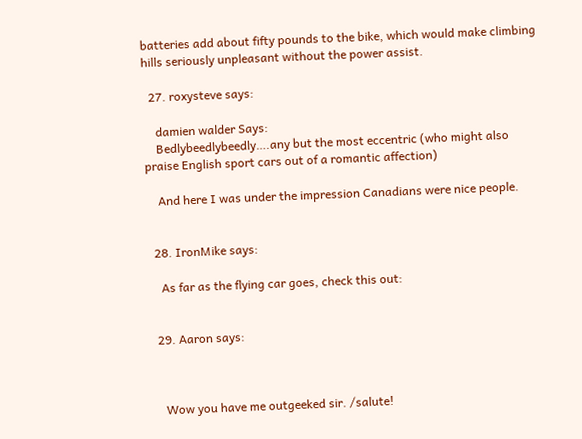batteries add about fifty pounds to the bike, which would make climbing hills seriously unpleasant without the power assist.

  27. roxysteve says:

    damien walder Says:
    Bedlybeedlybeedly….any but the most eccentric (who might also praise English sport cars out of a romantic affection)

    And here I was under the impression Canadians were nice people.


  28. IronMike says:

    As far as the flying car goes, check this out:


  29. Aaron says:



    Wow you have me outgeeked sir. /salute!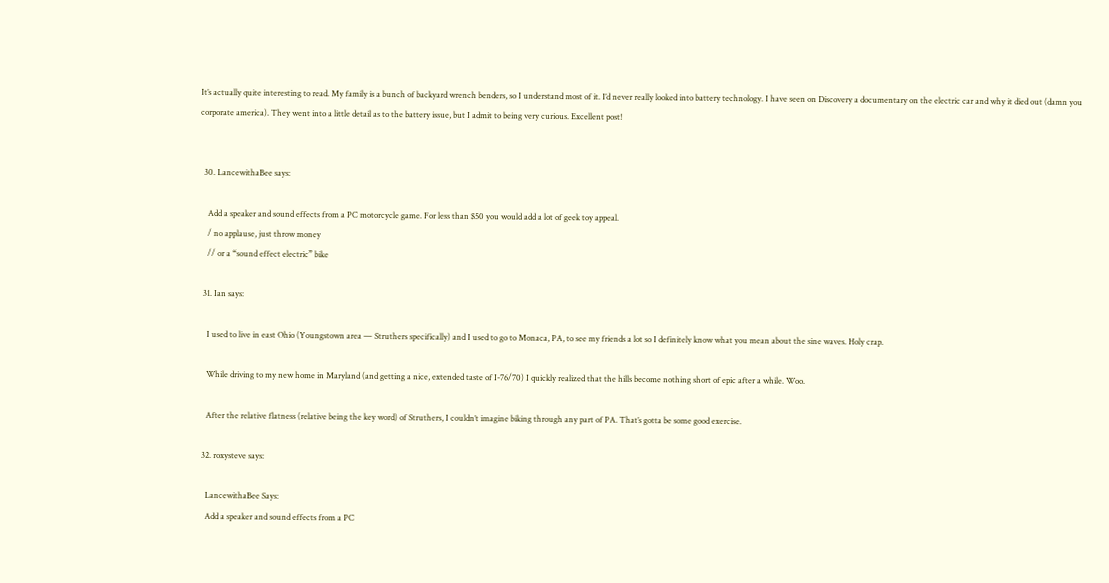It’s actually quite interesting to read. My family is a bunch of backyard wrench benders, so I understand most of it. I’d never really looked into battery technology. I have seen on Discovery a documentary on the electric car and why it died out (damn you corporate america). They went into a little detail as to the battery issue, but I admit to being very curious. Excellent post!


  30. LancewithaBee says:

    Add a speaker and sound effects from a PC motorcycle game. For less than $50 you would add a lot of geek toy appeal.
    / no applause, just throw money
    // or a “sound effect electric” bike

  31. Ian says:

    I used to live in east Ohio (Youngstown area — Struthers specifically) and I used to go to Monaca, PA, to see my friends a lot so I definitely know what you mean about the sine waves. Holy crap.

    While driving to my new home in Maryland (and getting a nice, extended taste of I-76/70) I quickly realized that the hills become nothing short of epic after a while. Woo.

    After the relative flatness (relative being the key word) of Struthers, I couldn’t imagine biking through any part of PA. That’s gotta be some good exercise.

  32. roxysteve says:

    LancewithaBee Says:
    Add a speaker and sound effects from a PC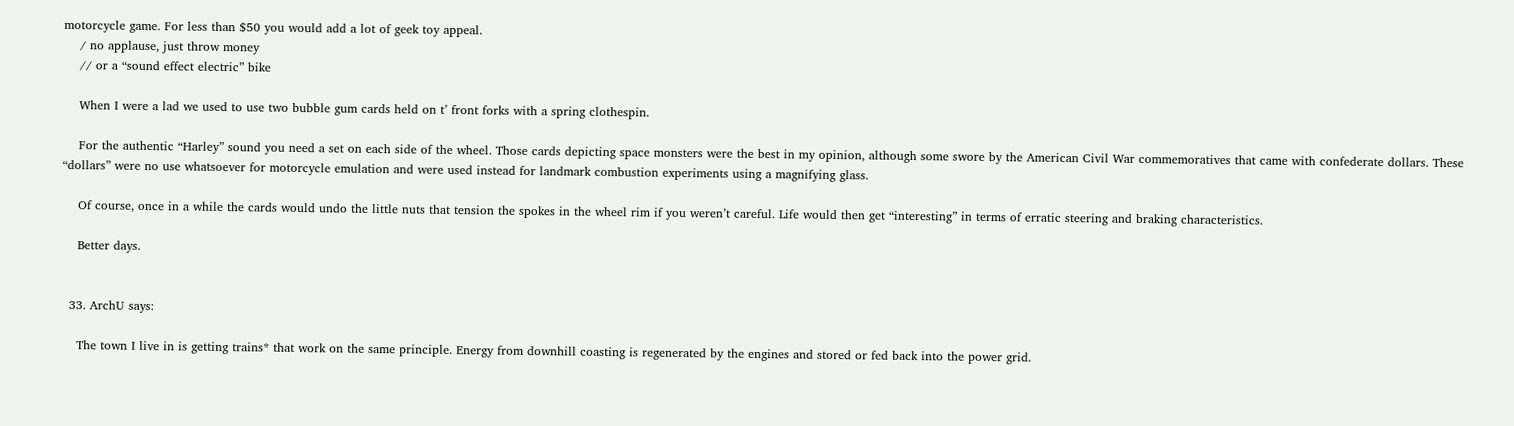motorcycle game. For less than $50 you would add a lot of geek toy appeal.
    / no applause, just throw money
    // or a “sound effect electric” bike

    When I were a lad we used to use two bubble gum cards held on t’ front forks with a spring clothespin.

    For the authentic “Harley” sound you need a set on each side of the wheel. Those cards depicting space monsters were the best in my opinion, although some swore by the American Civil War commemoratives that came with confederate dollars. These “dollars” were no use whatsoever for motorcycle emulation and were used instead for landmark combustion experiments using a magnifying glass.

    Of course, once in a while the cards would undo the little nuts that tension the spokes in the wheel rim if you weren’t careful. Life would then get “interesting” in terms of erratic steering and braking characteristics.

    Better days.


  33. ArchU says:

    The town I live in is getting trains* that work on the same principle. Energy from downhill coasting is regenerated by the engines and stored or fed back into the power grid.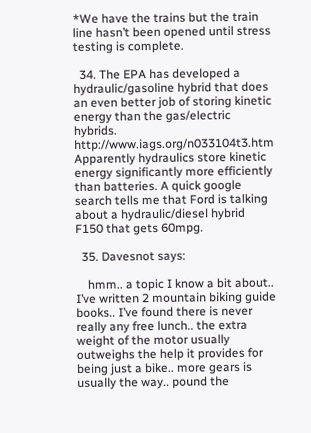*We have the trains but the train line hasn’t been opened until stress testing is complete.

  34. The EPA has developed a hydraulic/gasoline hybrid that does an even better job of storing kinetic energy than the gas/electric hybrids. http://www.iags.org/n033104t3.htm Apparently hydraulics store kinetic energy significantly more efficiently than batteries. A quick google search tells me that Ford is talking about a hydraulic/diesel hybrid F150 that gets 60mpg.

  35. Davesnot says:

    hmm.. a topic I know a bit about.. I’ve written 2 mountain biking guide books.. I’ve found there is never really any free lunch.. the extra weight of the motor usually outweighs the help it provides for being just a bike.. more gears is usually the way.. pound the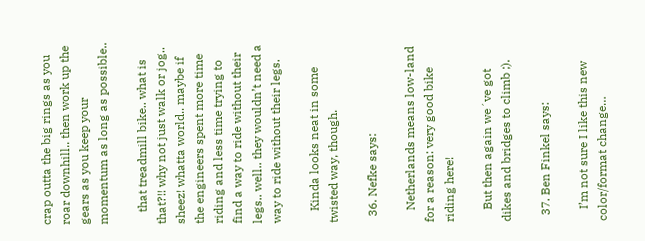crap outta the big rings as you roar downhill.. then work up the gears as you keep your momentum as long as possible..

    that treadmill bike.. what is that?!! why not just walk or jog.. sheez! whatta world.. maybe if the engineers spent more time riding and less time trying to find a way to ride without their legs.. well.. they wouldn’t need a way to ride without their legs.

    Kinda looks neat in some twisted way, though.

  36. Nefke says:

    Netherlands means low-land for a reason: very good bike riding here!

    But then again we´ve got dikes and bridges to climb ;).

  37. Ben Finkel says:

    I’m not sure I like this new color/format change…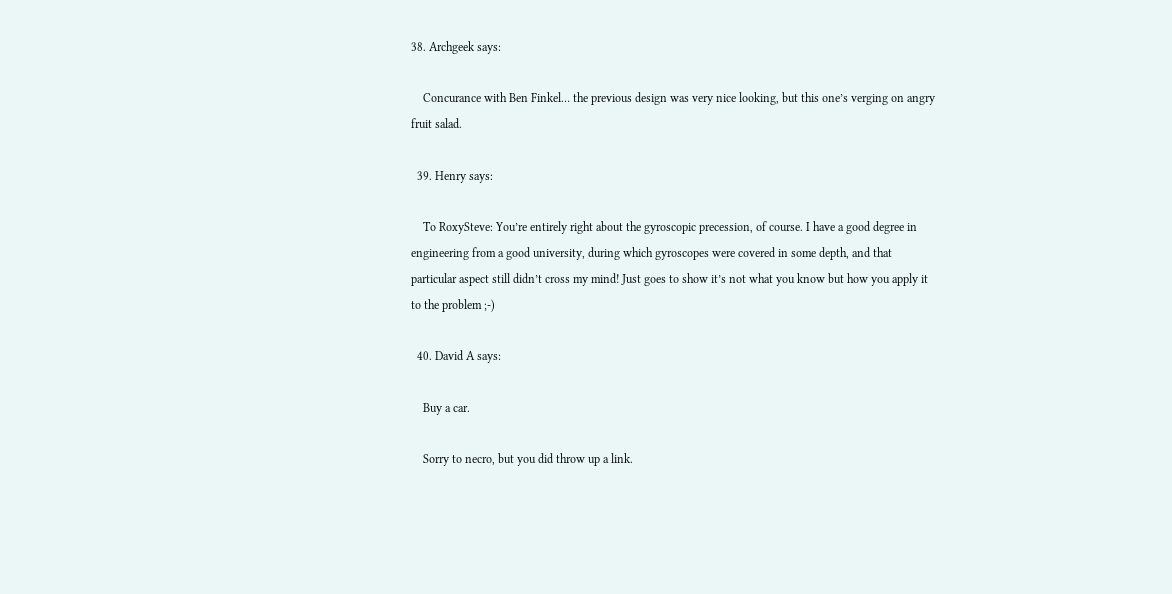38. Archgeek says:

    Concurance with Ben Finkel… the previous design was very nice looking, but this one’s verging on angry fruit salad.

  39. Henry says:

    To RoxySteve: You’re entirely right about the gyroscopic precession, of course. I have a good degree in engineering from a good university, during which gyroscopes were covered in some depth, and that particular aspect still didn’t cross my mind! Just goes to show it’s not what you know but how you apply it to the problem ;-)

  40. David A says:

    Buy a car.

    Sorry to necro, but you did throw up a link.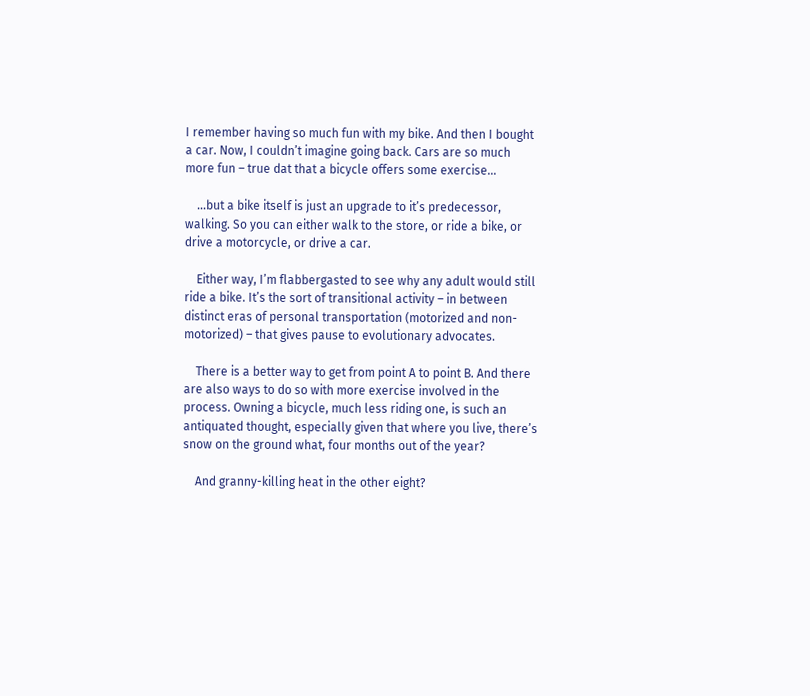I remember having so much fun with my bike. And then I bought a car. Now, I couldn’t imagine going back. Cars are so much more fun – true dat that a bicycle offers some exercise…

    …but a bike itself is just an upgrade to it’s predecessor, walking. So you can either walk to the store, or ride a bike, or drive a motorcycle, or drive a car.

    Either way, I’m flabbergasted to see why any adult would still ride a bike. It’s the sort of transitional activity – in between distinct eras of personal transportation (motorized and non-motorized) – that gives pause to evolutionary advocates.

    There is a better way to get from point A to point B. And there are also ways to do so with more exercise involved in the process. Owning a bicycle, much less riding one, is such an antiquated thought, especially given that where you live, there’s snow on the ground what, four months out of the year?

    And granny-killing heat in the other eight?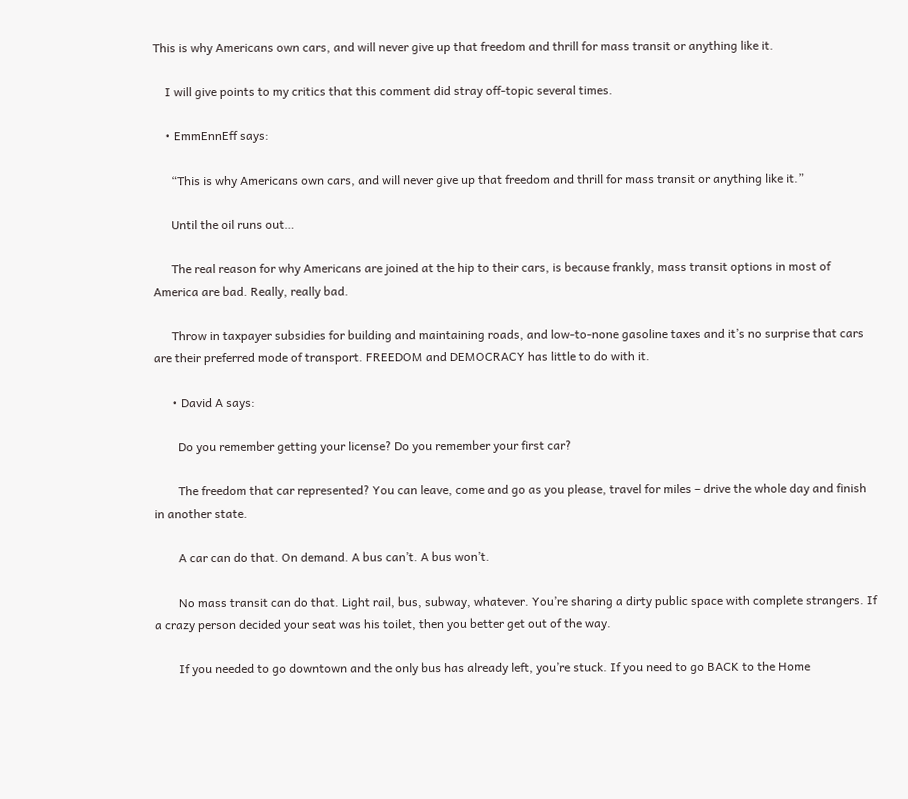This is why Americans own cars, and will never give up that freedom and thrill for mass transit or anything like it.

    I will give points to my critics that this comment did stray off-topic several times.

    • EmmEnnEff says:

      “This is why Americans own cars, and will never give up that freedom and thrill for mass transit or anything like it.”

      Until the oil runs out…

      The real reason for why Americans are joined at the hip to their cars, is because frankly, mass transit options in most of America are bad. Really, really bad.

      Throw in taxpayer subsidies for building and maintaining roads, and low-to-none gasoline taxes and it’s no surprise that cars are their preferred mode of transport. FREEDOM and DEMOCRACY has little to do with it.

      • David A says:

        Do you remember getting your license? Do you remember your first car?

        The freedom that car represented? You can leave, come and go as you please, travel for miles – drive the whole day and finish in another state.

        A car can do that. On demand. A bus can’t. A bus won’t.

        No mass transit can do that. Light rail, bus, subway, whatever. You’re sharing a dirty public space with complete strangers. If a crazy person decided your seat was his toilet, then you better get out of the way.

        If you needed to go downtown and the only bus has already left, you’re stuck. If you need to go BACK to the Home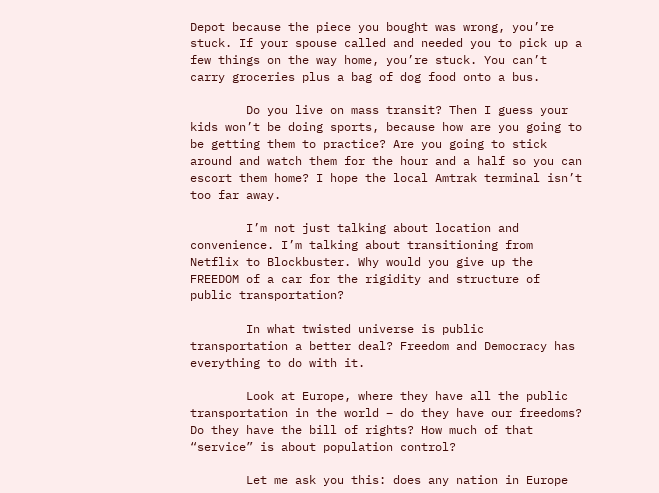Depot because the piece you bought was wrong, you’re stuck. If your spouse called and needed you to pick up a few things on the way home, you’re stuck. You can’t carry groceries plus a bag of dog food onto a bus.

        Do you live on mass transit? Then I guess your kids won’t be doing sports, because how are you going to be getting them to practice? Are you going to stick around and watch them for the hour and a half so you can escort them home? I hope the local Amtrak terminal isn’t too far away.

        I’m not just talking about location and convenience. I’m talking about transitioning from Netflix to Blockbuster. Why would you give up the FREEDOM of a car for the rigidity and structure of public transportation?

        In what twisted universe is public transportation a better deal? Freedom and Democracy has everything to do with it.

        Look at Europe, where they have all the public transportation in the world – do they have our freedoms? Do they have the bill of rights? How much of that “service” is about population control?

        Let me ask you this: does any nation in Europe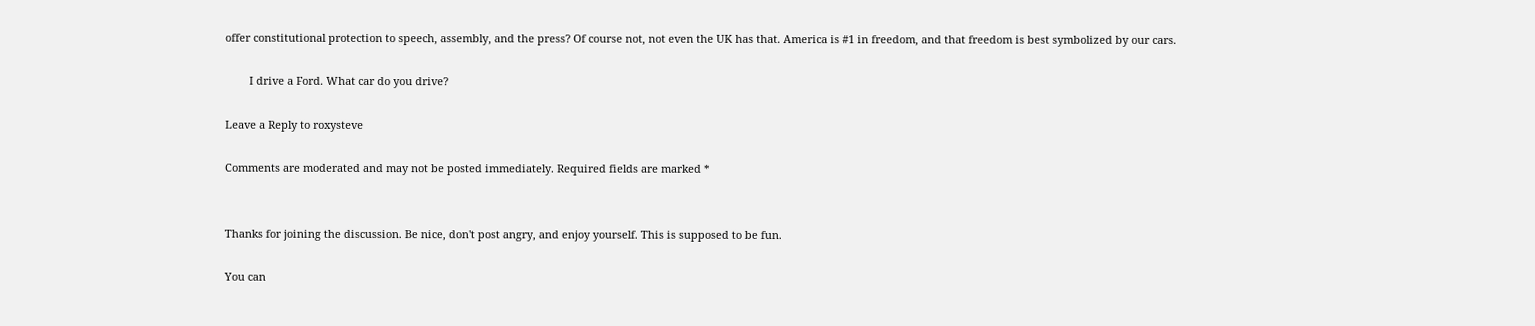offer constitutional protection to speech, assembly, and the press? Of course not, not even the UK has that. America is #1 in freedom, and that freedom is best symbolized by our cars.

        I drive a Ford. What car do you drive?

Leave a Reply to roxysteve

Comments are moderated and may not be posted immediately. Required fields are marked *


Thanks for joining the discussion. Be nice, don't post angry, and enjoy yourself. This is supposed to be fun.

You can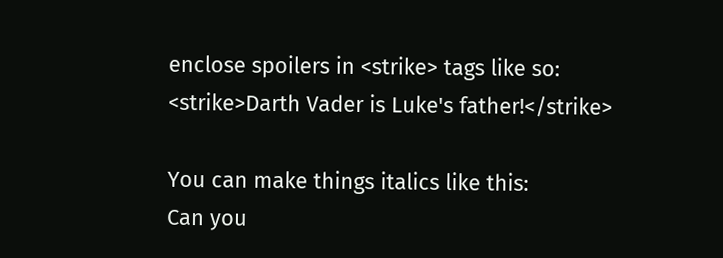enclose spoilers in <strike> tags like so:
<strike>Darth Vader is Luke's father!</strike>

You can make things italics like this:
Can you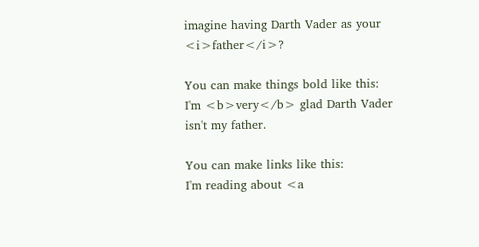imagine having Darth Vader as your <i>father</i>?

You can make things bold like this:
I'm <b>very</b> glad Darth Vader isn't my father.

You can make links like this:
I'm reading about <a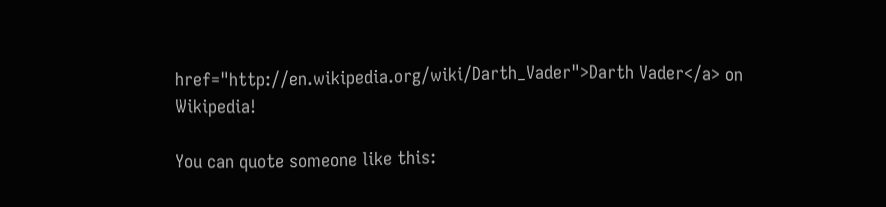href="http://en.wikipedia.org/wiki/Darth_Vader">Darth Vader</a> on Wikipedia!

You can quote someone like this: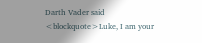Darth Vader said <blockquote>Luke, I am your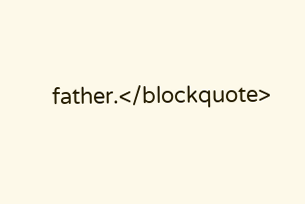father.</blockquote>